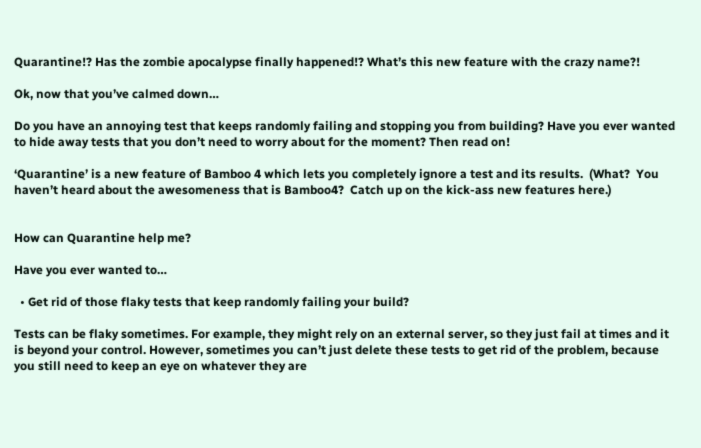Quarantine!? Has the zombie apocalypse finally happened!? What’s this new feature with the crazy name?!

Ok, now that you’ve calmed down…

Do you have an annoying test that keeps randomly failing and stopping you from building? Have you ever wanted to hide away tests that you don’t need to worry about for the moment? Then read on!

‘Quarantine’ is a new feature of Bamboo 4 which lets you completely ignore a test and its results.  (What?  You haven’t heard about the awesomeness that is Bamboo4?  Catch up on the kick-ass new features here.)


How can Quarantine help me?

Have you ever wanted to…

  • Get rid of those flaky tests that keep randomly failing your build?

Tests can be flaky sometimes. For example, they might rely on an external server, so they just fail at times and it is beyond your control. However, sometimes you can’t just delete these tests to get rid of the problem, because you still need to keep an eye on whatever they are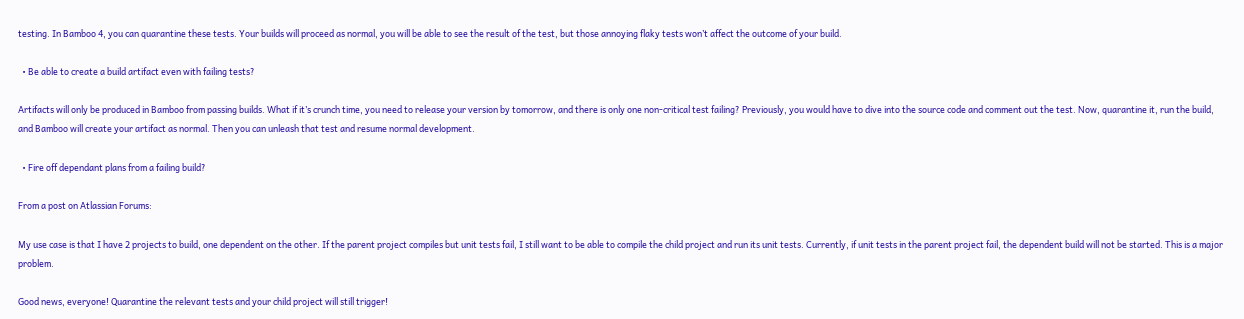testing. In Bamboo 4, you can quarantine these tests. Your builds will proceed as normal, you will be able to see the result of the test, but those annoying flaky tests won’t affect the outcome of your build.

  • Be able to create a build artifact even with failing tests?

Artifacts will only be produced in Bamboo from passing builds. What if it’s crunch time, you need to release your version by tomorrow, and there is only one non-critical test failing? Previously, you would have to dive into the source code and comment out the test. Now, quarantine it, run the build, and Bamboo will create your artifact as normal. Then you can unleash that test and resume normal development.

  • Fire off dependant plans from a failing build?

From a post on Atlassian Forums:

My use case is that I have 2 projects to build, one dependent on the other. If the parent project compiles but unit tests fail, I still want to be able to compile the child project and run its unit tests. Currently, if unit tests in the parent project fail, the dependent build will not be started. This is a major problem.

Good news, everyone! Quarantine the relevant tests and your child project will still trigger!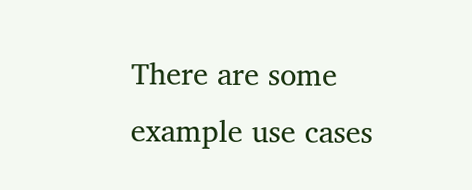There are some example use cases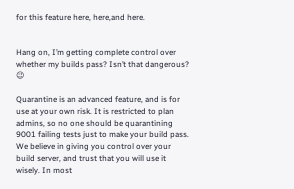for this feature here, here,and here.


Hang on, I’m getting complete control over whether my builds pass? Isn’t that dangerous? 😉

Quarantine is an advanced feature, and is for use at your own risk. It is restricted to plan admins, so no one should be quarantining 9001 failing tests just to make your build pass. We believe in giving you control over your build server, and trust that you will use it wisely. In most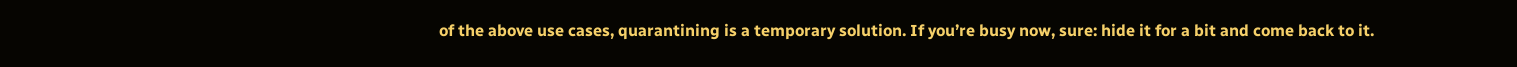of the above use cases, quarantining is a temporary solution. If you’re busy now, sure: hide it for a bit and come back to it.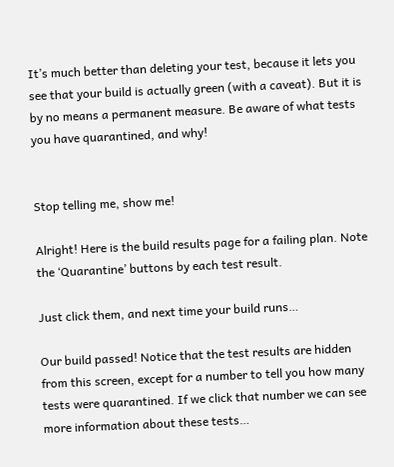It’s much better than deleting your test, because it lets you see that your build is actually green (with a caveat). But it is by no means a permanent measure. Be aware of what tests you have quarantined, and why!


Stop telling me, show me!

Alright! Here is the build results page for a failing plan. Note the ‘Quarantine’ buttons by each test result.

Just click them, and next time your build runs…

Our build passed! Notice that the test results are hidden from this screen, except for a number to tell you how many tests were quarantined. If we click that number we can see more information about these tests…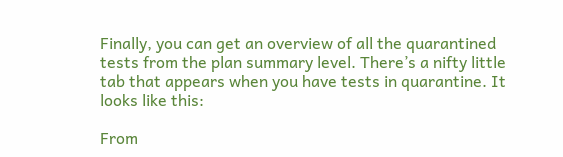Finally, you can get an overview of all the quarantined tests from the plan summary level. There’s a nifty little tab that appears when you have tests in quarantine. It looks like this:

From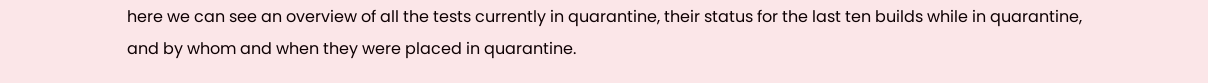here we can see an overview of all the tests currently in quarantine, their status for the last ten builds while in quarantine, and by whom and when they were placed in quarantine.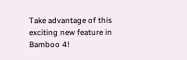Take advantage of this exciting new feature in Bamboo 4!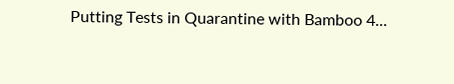Putting Tests in Quarantine with Bamboo 4...